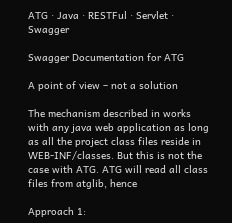ATG · Java · RESTFul · Servlet · Swagger

Swagger Documentation for ATG

A point of view – not a solution

The mechanism described in works with any java web application as long as all the project class files reside in WEB-INF/classes. But this is not the case with ATG. ATG will read all class files from atglib, hence

Approach 1: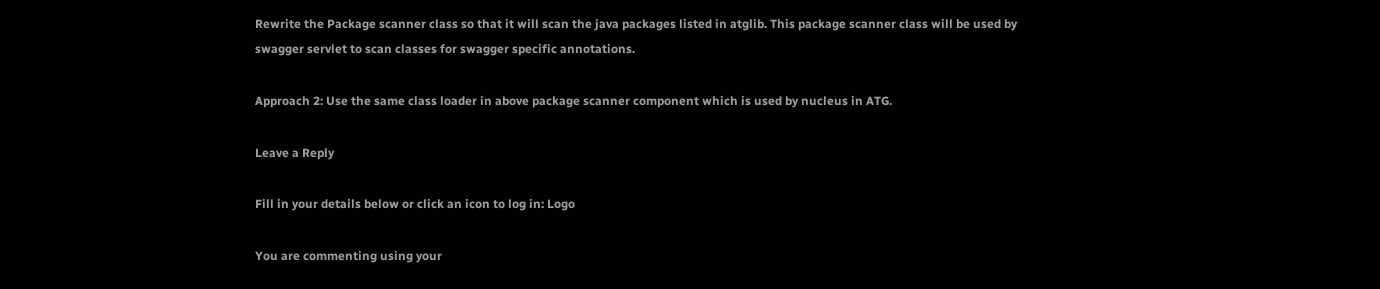Rewrite the Package scanner class so that it will scan the java packages listed in atglib. This package scanner class will be used by swagger servlet to scan classes for swagger specific annotations.

Approach 2: Use the same class loader in above package scanner component which is used by nucleus in ATG.

Leave a Reply

Fill in your details below or click an icon to log in: Logo

You are commenting using your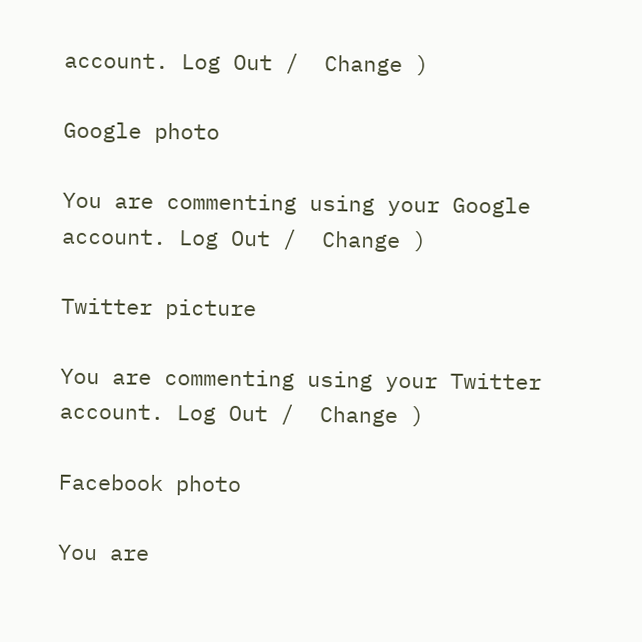account. Log Out /  Change )

Google photo

You are commenting using your Google account. Log Out /  Change )

Twitter picture

You are commenting using your Twitter account. Log Out /  Change )

Facebook photo

You are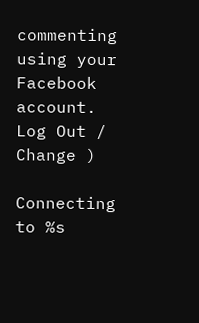commenting using your Facebook account. Log Out /  Change )

Connecting to %s